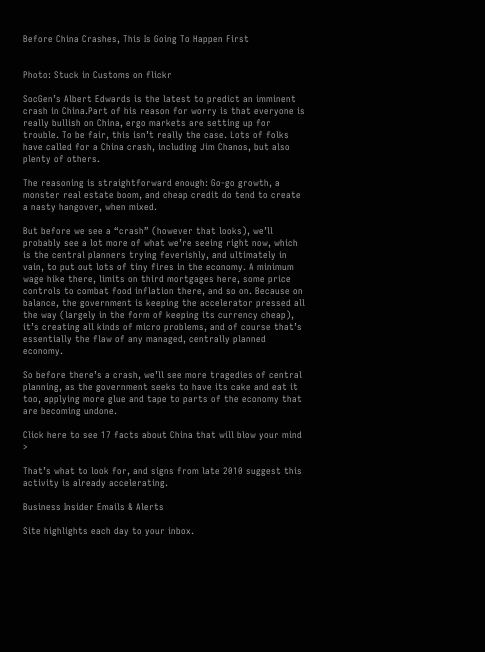Before China Crashes, This Is Going To Happen First


Photo: Stuck in Customs on flickr

SocGen’s Albert Edwards is the latest to predict an imminent crash in China.Part of his reason for worry is that everyone is really bullish on China, ergo markets are setting up for trouble. To be fair, this isn’t really the case. Lots of folks have called for a China crash, including Jim Chanos, but also plenty of others.

The reasoning is straightforward enough: Go-go growth, a monster real estate boom, and cheap credit do tend to create a nasty hangover, when mixed.

But before we see a “crash” (however that looks), we’ll probably see a lot more of what we’re seeing right now, which is the central planners trying feverishly, and ultimately in vain, to put out lots of tiny fires in the economy. A minimum wage hike there, limits on third mortgages here, some price controls to combat food inflation there, and so on. Because on balance, the government is keeping the accelerator pressed all the way (largely in the form of keeping its currency cheap), it’s creating all kinds of micro problems, and of course that’s essentially the flaw of any managed, centrally planned economy.

So before there’s a crash, we’ll see more tragedies of central planning, as the government seeks to have its cake and eat it too, applying more glue and tape to parts of the economy that are becoming undone.

Click here to see 17 facts about China that will blow your mind >

That’s what to look for, and signs from late 2010 suggest this activity is already accelerating.

Business Insider Emails & Alerts

Site highlights each day to your inbox.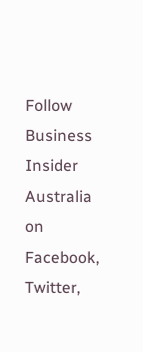Follow Business Insider Australia on Facebook, Twitter,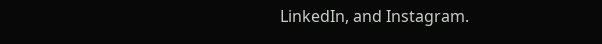LinkedIn, and Instagram.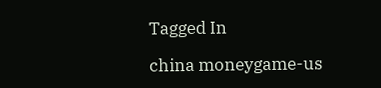Tagged In

china moneygame-us